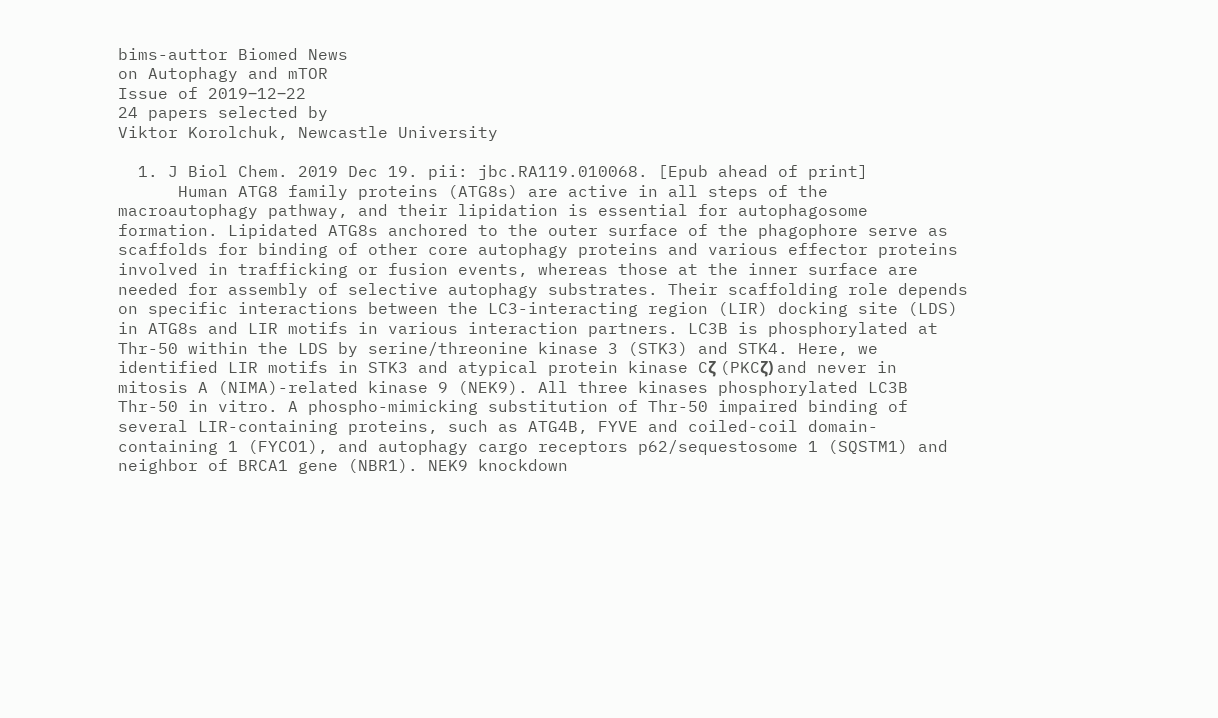bims-auttor Biomed News
on Autophagy and mTOR
Issue of 2019‒12‒22
24 papers selected by
Viktor Korolchuk, Newcastle University

  1. J Biol Chem. 2019 Dec 19. pii: jbc.RA119.010068. [Epub ahead of print]
      Human ATG8 family proteins (ATG8s) are active in all steps of the macroautophagy pathway, and their lipidation is essential for autophagosome formation. Lipidated ATG8s anchored to the outer surface of the phagophore serve as scaffolds for binding of other core autophagy proteins and various effector proteins involved in trafficking or fusion events, whereas those at the inner surface are needed for assembly of selective autophagy substrates. Their scaffolding role depends on specific interactions between the LC3-interacting region (LIR) docking site (LDS) in ATG8s and LIR motifs in various interaction partners. LC3B is phosphorylated at Thr-50 within the LDS by serine/threonine kinase 3 (STK3) and STK4. Here, we identified LIR motifs in STK3 and atypical protein kinase Cζ (PKCζ) and never in mitosis A (NIMA)-related kinase 9 (NEK9). All three kinases phosphorylated LC3B Thr-50 in vitro. A phospho-mimicking substitution of Thr-50 impaired binding of several LIR-containing proteins, such as ATG4B, FYVE and coiled-coil domain-containing 1 (FYCO1), and autophagy cargo receptors p62/sequestosome 1 (SQSTM1) and neighbor of BRCA1 gene (NBR1). NEK9 knockdown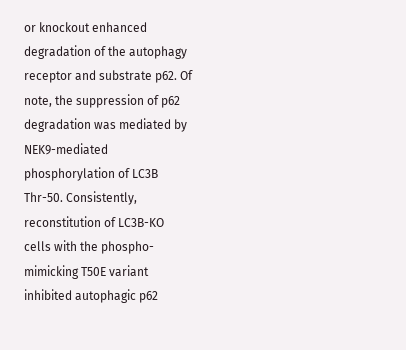or knockout enhanced degradation of the autophagy receptor and substrate p62. Of note, the suppression of p62 degradation was mediated by NEK9-mediated phosphorylation of LC3B Thr-50. Consistently, reconstitution of LC3B-KO cells with the phospho-mimicking T50E variant inhibited autophagic p62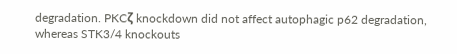degradation. PKCζ knockdown did not affect autophagic p62 degradation, whereas STK3/4 knockouts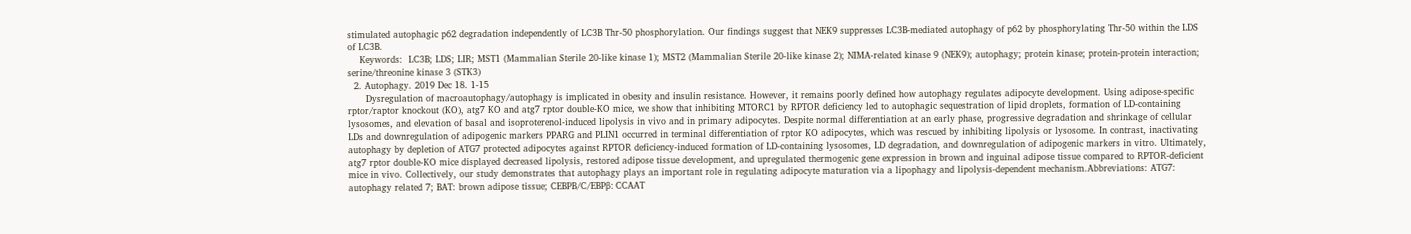stimulated autophagic p62 degradation independently of LC3B Thr-50 phosphorylation. Our findings suggest that NEK9 suppresses LC3B-mediated autophagy of p62 by phosphorylating Thr-50 within the LDS of LC3B.
    Keywords:  LC3B; LDS; LIR; MST1 (Mammalian Sterile 20-like kinase 1); MST2 (Mammalian Sterile 20-like kinase 2); NIMA-related kinase 9 (NEK9); autophagy; protein kinase; protein-protein interaction; serine/threonine kinase 3 (STK3)
  2. Autophagy. 2019 Dec 18. 1-15
      Dysregulation of macroautophagy/autophagy is implicated in obesity and insulin resistance. However, it remains poorly defined how autophagy regulates adipocyte development. Using adipose-specific rptor/raptor knockout (KO), atg7 KO and atg7 rptor double-KO mice, we show that inhibiting MTORC1 by RPTOR deficiency led to autophagic sequestration of lipid droplets, formation of LD-containing lysosomes, and elevation of basal and isoproterenol-induced lipolysis in vivo and in primary adipocytes. Despite normal differentiation at an early phase, progressive degradation and shrinkage of cellular LDs and downregulation of adipogenic markers PPARG and PLIN1 occurred in terminal differentiation of rptor KO adipocytes, which was rescued by inhibiting lipolysis or lysosome. In contrast, inactivating autophagy by depletion of ATG7 protected adipocytes against RPTOR deficiency-induced formation of LD-containing lysosomes, LD degradation, and downregulation of adipogenic markers in vitro. Ultimately, atg7 rptor double-KO mice displayed decreased lipolysis, restored adipose tissue development, and upregulated thermogenic gene expression in brown and inguinal adipose tissue compared to RPTOR-deficient mice in vivo. Collectively, our study demonstrates that autophagy plays an important role in regulating adipocyte maturation via a lipophagy and lipolysis-dependent mechanism.Abbreviations: ATG7: autophagy related 7; BAT: brown adipose tissue; CEBPB/C/EBPβ: CCAAT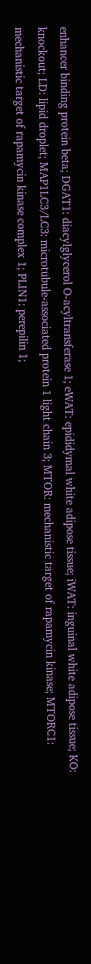enhancer binding protein beta; DGAT1: diacylglycerol O-acyltransferase 1; eWAT: epididymal white adipose tissue; iWAT: inguinal white adipose tissue; KO: knockout; LD: lipid droplet; MAP1LC3/LC3: microtubule-associated protein 1 light chain 3; MTOR: mechanistic target of rapamycin kinase; MTORC1: mechanistic target of rapamycin kinase complex 1; PLIN1: perepilin 1;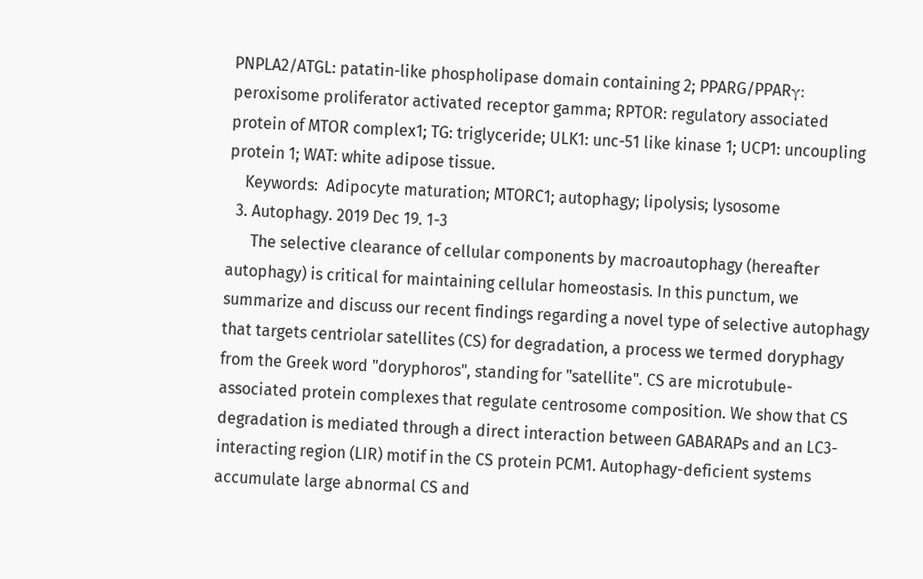PNPLA2/ATGL: patatin-like phospholipase domain containing 2; PPARG/PPARγ: peroxisome proliferator activated receptor gamma; RPTOR: regulatory associated protein of MTOR complex1; TG: triglyceride; ULK1: unc-51 like kinase 1; UCP1: uncoupling protein 1; WAT: white adipose tissue.
    Keywords:  Adipocyte maturation; MTORC1; autophagy; lipolysis; lysosome
  3. Autophagy. 2019 Dec 19. 1-3
      The selective clearance of cellular components by macroautophagy (hereafter autophagy) is critical for maintaining cellular homeostasis. In this punctum, we summarize and discuss our recent findings regarding a novel type of selective autophagy that targets centriolar satellites (CS) for degradation, a process we termed doryphagy from the Greek word "doryphoros", standing for "satellite". CS are microtubule-associated protein complexes that regulate centrosome composition. We show that CS degradation is mediated through a direct interaction between GABARAPs and an LC3-interacting region (LIR) motif in the CS protein PCM1. Autophagy-deficient systems accumulate large abnormal CS and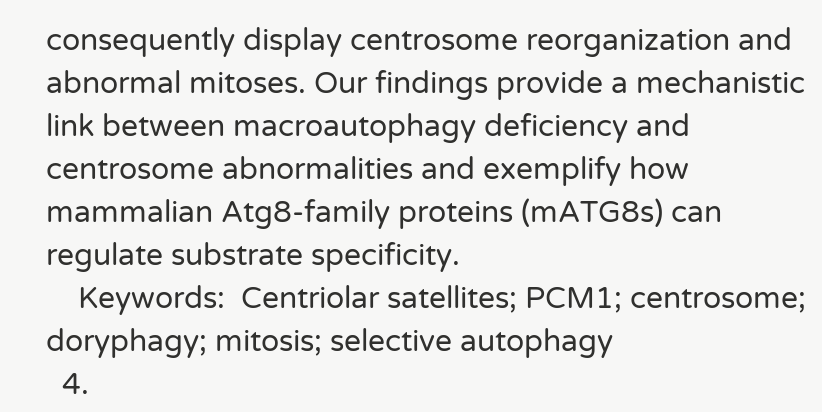consequently display centrosome reorganization and abnormal mitoses. Our findings provide a mechanistic link between macroautophagy deficiency and centrosome abnormalities and exemplify how mammalian Atg8-family proteins (mATG8s) can regulate substrate specificity.
    Keywords:  Centriolar satellites; PCM1; centrosome; doryphagy; mitosis; selective autophagy
  4.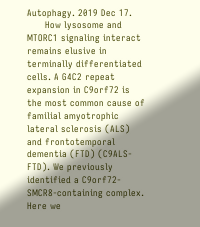Autophagy. 2019 Dec 17.
      How lysosome and MTORC1 signaling interact remains elusive in terminally differentiated cells. A G4C2 repeat expansion in C9orf72 is the most common cause of familial amyotrophic lateral sclerosis (ALS) and frontotemporal dementia (FTD) (C9ALS-FTD). We previously identified a C9orf72-SMCR8-containing complex. Here we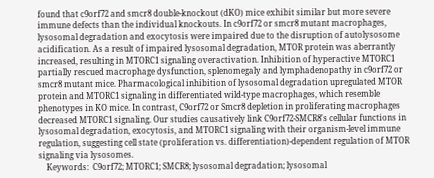found that c9orf72 and smcr8 double-knockout (dKO) mice exhibit similar but more severe immune defects than the individual knockouts. In c9orf72 or smcr8 mutant macrophages, lysosomal degradation and exocytosis were impaired due to the disruption of autolysosome acidification. As a result of impaired lysosomal degradation, MTOR protein was aberrantly increased, resulting in MTORC1 signaling overactivation. Inhibition of hyperactive MTORC1 partially rescued macrophage dysfunction, splenomegaly and lymphadenopathy in c9orf72 or smcr8 mutant mice. Pharmacological inhibition of lysosomal degradation upregulated MTOR protein and MTORC1 signaling in differentiated wild-type macrophages, which resemble phenotypes in KO mice. In contrast, C9orf72 or Smcr8 depletion in proliferating macrophages decreased MTORC1 signaling. Our studies causatively link C9orf72-SMCR8's cellular functions in lysosomal degradation, exocytosis, and MTORC1 signaling with their organism-level immune regulation, suggesting cell state (proliferation vs. differentiation)-dependent regulation of MTOR signaling via lysosomes.
    Keywords:  C9orf72; MTORC1; SMCR8; lysosomal degradation; lysosomal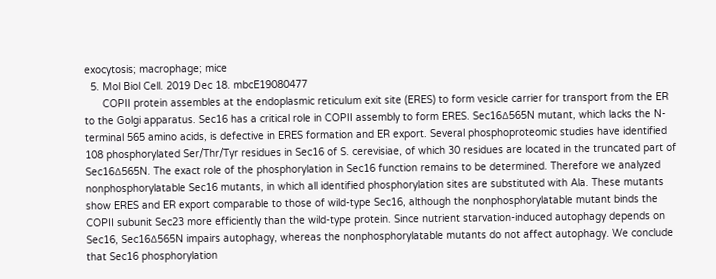exocytosis; macrophage; mice
  5. Mol Biol Cell. 2019 Dec 18. mbcE19080477
      COPII protein assembles at the endoplasmic reticulum exit site (ERES) to form vesicle carrier for transport from the ER to the Golgi apparatus. Sec16 has a critical role in COPII assembly to form ERES. Sec16∆565N mutant, which lacks the N-terminal 565 amino acids, is defective in ERES formation and ER export. Several phosphoproteomic studies have identified 108 phosphorylated Ser/Thr/Tyr residues in Sec16 of S. cerevisiae, of which 30 residues are located in the truncated part of Sec16∆565N. The exact role of the phosphorylation in Sec16 function remains to be determined. Therefore we analyzed nonphosphorylatable Sec16 mutants, in which all identified phosphorylation sites are substituted with Ala. These mutants show ERES and ER export comparable to those of wild-type Sec16, although the nonphosphorylatable mutant binds the COPII subunit Sec23 more efficiently than the wild-type protein. Since nutrient starvation-induced autophagy depends on Sec16, Sec16∆565N impairs autophagy, whereas the nonphosphorylatable mutants do not affect autophagy. We conclude that Sec16 phosphorylation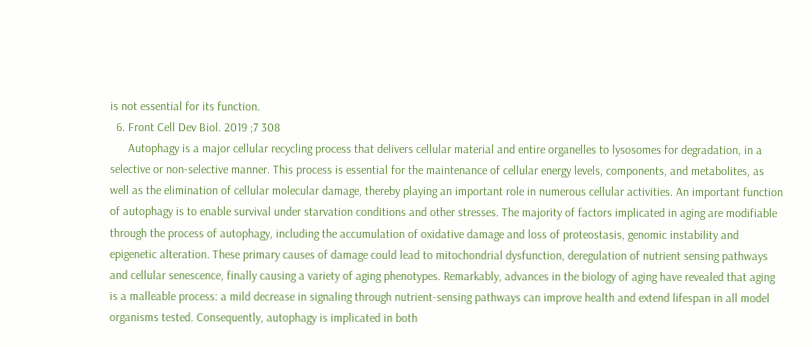is not essential for its function.
  6. Front Cell Dev Biol. 2019 ;7 308
      Autophagy is a major cellular recycling process that delivers cellular material and entire organelles to lysosomes for degradation, in a selective or non-selective manner. This process is essential for the maintenance of cellular energy levels, components, and metabolites, as well as the elimination of cellular molecular damage, thereby playing an important role in numerous cellular activities. An important function of autophagy is to enable survival under starvation conditions and other stresses. The majority of factors implicated in aging are modifiable through the process of autophagy, including the accumulation of oxidative damage and loss of proteostasis, genomic instability and epigenetic alteration. These primary causes of damage could lead to mitochondrial dysfunction, deregulation of nutrient sensing pathways and cellular senescence, finally causing a variety of aging phenotypes. Remarkably, advances in the biology of aging have revealed that aging is a malleable process: a mild decrease in signaling through nutrient-sensing pathways can improve health and extend lifespan in all model organisms tested. Consequently, autophagy is implicated in both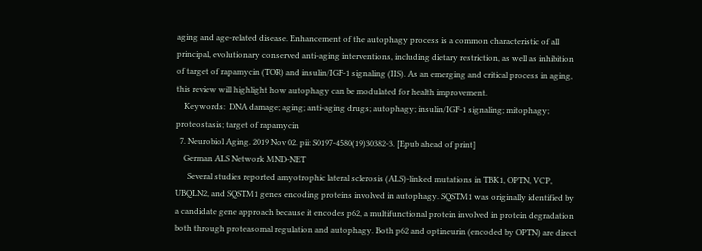aging and age-related disease. Enhancement of the autophagy process is a common characteristic of all principal, evolutionary conserved anti-aging interventions, including dietary restriction, as well as inhibition of target of rapamycin (TOR) and insulin/IGF-1 signaling (IIS). As an emerging and critical process in aging, this review will highlight how autophagy can be modulated for health improvement.
    Keywords:  DNA damage; aging; anti-aging drugs; autophagy; insulin/IGF-1 signaling; mitophagy; proteostasis; target of rapamycin
  7. Neurobiol Aging. 2019 Nov 02. pii: S0197-4580(19)30382-3. [Epub ahead of print]
    German ALS Network MND-NET
      Several studies reported amyotrophic lateral sclerosis (ALS)-linked mutations in TBK1, OPTN, VCP, UBQLN2, and SQSTM1 genes encoding proteins involved in autophagy. SQSTM1 was originally identified by a candidate gene approach because it encodes p62, a multifunctional protein involved in protein degradation both through proteasomal regulation and autophagy. Both p62 and optineurin (encoded by OPTN) are direct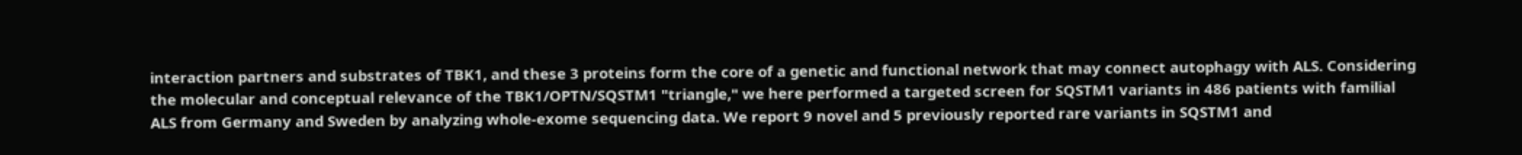interaction partners and substrates of TBK1, and these 3 proteins form the core of a genetic and functional network that may connect autophagy with ALS. Considering the molecular and conceptual relevance of the TBK1/OPTN/SQSTM1 "triangle," we here performed a targeted screen for SQSTM1 variants in 486 patients with familial ALS from Germany and Sweden by analyzing whole-exome sequencing data. We report 9 novel and 5 previously reported rare variants in SQSTM1 and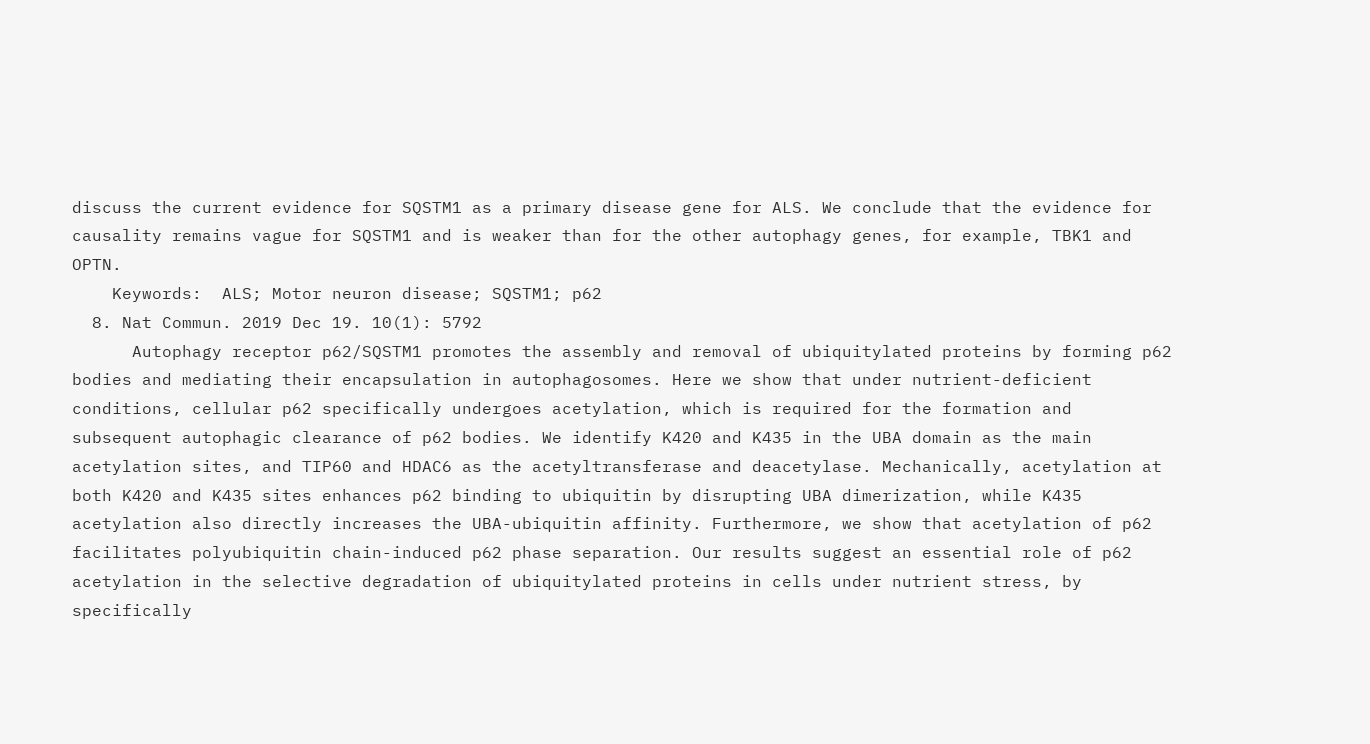discuss the current evidence for SQSTM1 as a primary disease gene for ALS. We conclude that the evidence for causality remains vague for SQSTM1 and is weaker than for the other autophagy genes, for example, TBK1 and OPTN.
    Keywords:  ALS; Motor neuron disease; SQSTM1; p62
  8. Nat Commun. 2019 Dec 19. 10(1): 5792
      Autophagy receptor p62/SQSTM1 promotes the assembly and removal of ubiquitylated proteins by forming p62 bodies and mediating their encapsulation in autophagosomes. Here we show that under nutrient-deficient conditions, cellular p62 specifically undergoes acetylation, which is required for the formation and subsequent autophagic clearance of p62 bodies. We identify K420 and K435 in the UBA domain as the main acetylation sites, and TIP60 and HDAC6 as the acetyltransferase and deacetylase. Mechanically, acetylation at both K420 and K435 sites enhances p62 binding to ubiquitin by disrupting UBA dimerization, while K435 acetylation also directly increases the UBA-ubiquitin affinity. Furthermore, we show that acetylation of p62 facilitates polyubiquitin chain-induced p62 phase separation. Our results suggest an essential role of p62 acetylation in the selective degradation of ubiquitylated proteins in cells under nutrient stress, by specifically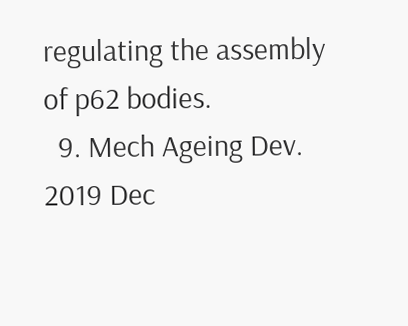regulating the assembly of p62 bodies.
  9. Mech Ageing Dev. 2019 Dec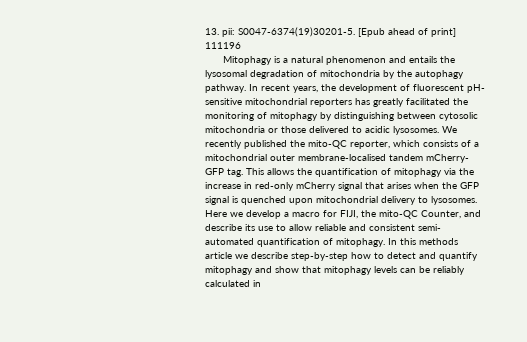13. pii: S0047-6374(19)30201-5. [Epub ahead of print] 111196
      Mitophagy is a natural phenomenon and entails the lysosomal degradation of mitochondria by the autophagy pathway. In recent years, the development of fluorescent pH-sensitive mitochondrial reporters has greatly facilitated the monitoring of mitophagy by distinguishing between cytosolic mitochondria or those delivered to acidic lysosomes. We recently published the mito-QC reporter, which consists of a mitochondrial outer membrane-localised tandem mCherry-GFP tag. This allows the quantification of mitophagy via the increase in red-only mCherry signal that arises when the GFP signal is quenched upon mitochondrial delivery to lysosomes. Here we develop a macro for FIJI, the mito-QC Counter, and describe its use to allow reliable and consistent semi-automated quantification of mitophagy. In this methods article we describe step-by-step how to detect and quantify mitophagy and show that mitophagy levels can be reliably calculated in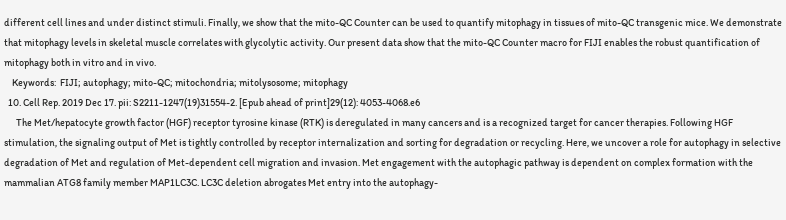different cell lines and under distinct stimuli. Finally, we show that the mito-QC Counter can be used to quantify mitophagy in tissues of mito-QC transgenic mice. We demonstrate that mitophagy levels in skeletal muscle correlates with glycolytic activity. Our present data show that the mito-QC Counter macro for FIJI enables the robust quantification of mitophagy both in vitro and in vivo.
    Keywords:  FIJI; autophagy; mito-QC; mitochondria; mitolysosome; mitophagy
  10. Cell Rep. 2019 Dec 17. pii: S2211-1247(19)31554-2. [Epub ahead of print]29(12): 4053-4068.e6
      The Met/hepatocyte growth factor (HGF) receptor tyrosine kinase (RTK) is deregulated in many cancers and is a recognized target for cancer therapies. Following HGF stimulation, the signaling output of Met is tightly controlled by receptor internalization and sorting for degradation or recycling. Here, we uncover a role for autophagy in selective degradation of Met and regulation of Met-dependent cell migration and invasion. Met engagement with the autophagic pathway is dependent on complex formation with the mammalian ATG8 family member MAP1LC3C. LC3C deletion abrogates Met entry into the autophagy-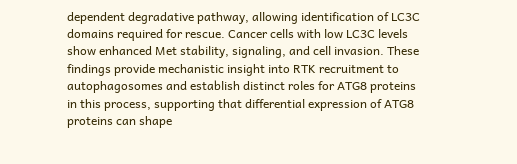dependent degradative pathway, allowing identification of LC3C domains required for rescue. Cancer cells with low LC3C levels show enhanced Met stability, signaling, and cell invasion. These findings provide mechanistic insight into RTK recruitment to autophagosomes and establish distinct roles for ATG8 proteins in this process, supporting that differential expression of ATG8 proteins can shape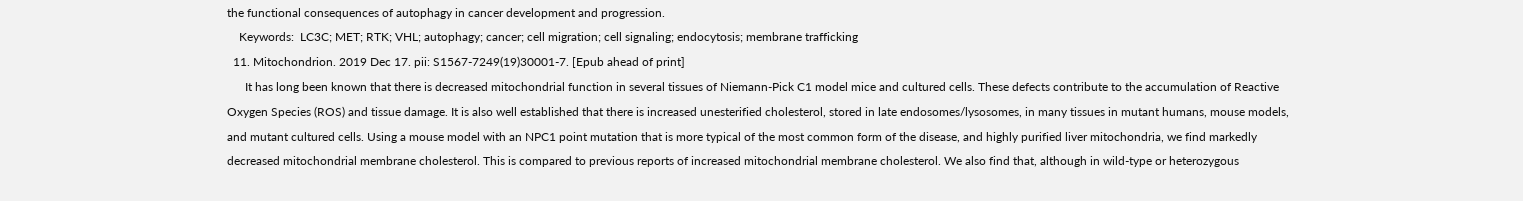the functional consequences of autophagy in cancer development and progression.
    Keywords:  LC3C; MET; RTK; VHL; autophagy; cancer; cell migration; cell signaling; endocytosis; membrane trafficking
  11. Mitochondrion. 2019 Dec 17. pii: S1567-7249(19)30001-7. [Epub ahead of print]
      It has long been known that there is decreased mitochondrial function in several tissues of Niemann-Pick C1 model mice and cultured cells. These defects contribute to the accumulation of Reactive Oxygen Species (ROS) and tissue damage. It is also well established that there is increased unesterified cholesterol, stored in late endosomes/lysosomes, in many tissues in mutant humans, mouse models, and mutant cultured cells. Using a mouse model with an NPC1 point mutation that is more typical of the most common form of the disease, and highly purified liver mitochondria, we find markedly decreased mitochondrial membrane cholesterol. This is compared to previous reports of increased mitochondrial membrane cholesterol. We also find that, although in wild-type or heterozygous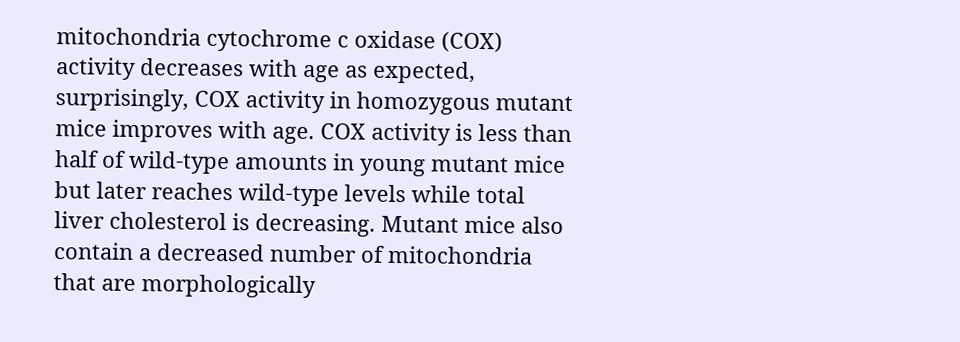mitochondria cytochrome c oxidase (COX) activity decreases with age as expected, surprisingly, COX activity in homozygous mutant mice improves with age. COX activity is less than half of wild-type amounts in young mutant mice but later reaches wild-type levels while total liver cholesterol is decreasing. Mutant mice also contain a decreased number of mitochondria that are morphologically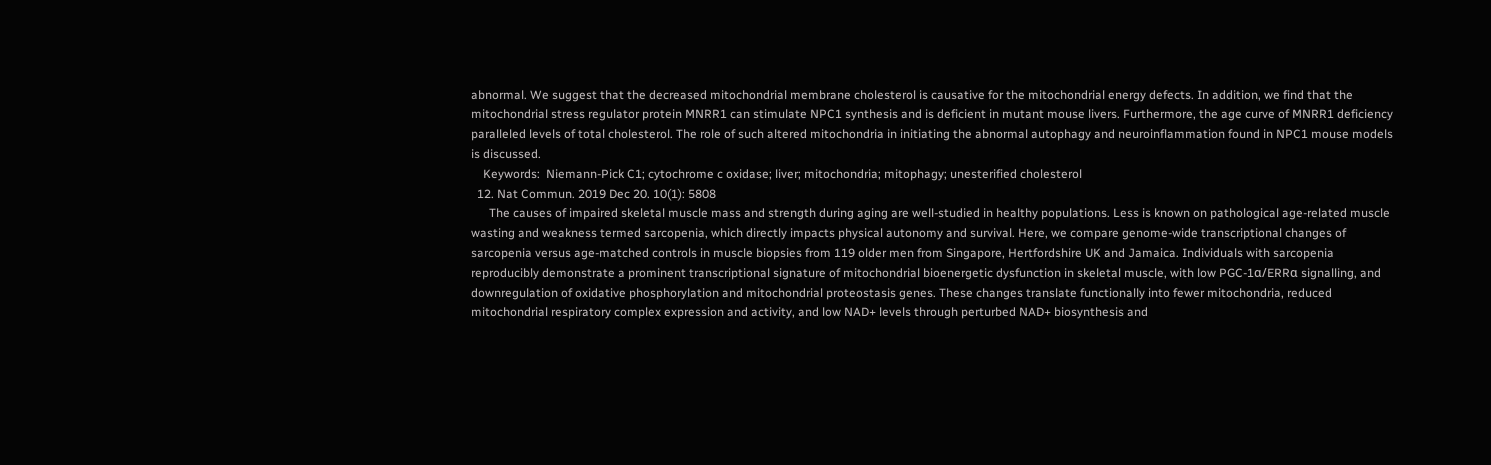abnormal. We suggest that the decreased mitochondrial membrane cholesterol is causative for the mitochondrial energy defects. In addition, we find that the mitochondrial stress regulator protein MNRR1 can stimulate NPC1 synthesis and is deficient in mutant mouse livers. Furthermore, the age curve of MNRR1 deficiency paralleled levels of total cholesterol. The role of such altered mitochondria in initiating the abnormal autophagy and neuroinflammation found in NPC1 mouse models is discussed.
    Keywords:  Niemann-Pick C1; cytochrome c oxidase; liver; mitochondria; mitophagy; unesterified cholesterol
  12. Nat Commun. 2019 Dec 20. 10(1): 5808
      The causes of impaired skeletal muscle mass and strength during aging are well-studied in healthy populations. Less is known on pathological age-related muscle wasting and weakness termed sarcopenia, which directly impacts physical autonomy and survival. Here, we compare genome-wide transcriptional changes of sarcopenia versus age-matched controls in muscle biopsies from 119 older men from Singapore, Hertfordshire UK and Jamaica. Individuals with sarcopenia reproducibly demonstrate a prominent transcriptional signature of mitochondrial bioenergetic dysfunction in skeletal muscle, with low PGC-1α/ERRα signalling, and downregulation of oxidative phosphorylation and mitochondrial proteostasis genes. These changes translate functionally into fewer mitochondria, reduced mitochondrial respiratory complex expression and activity, and low NAD+ levels through perturbed NAD+ biosynthesis and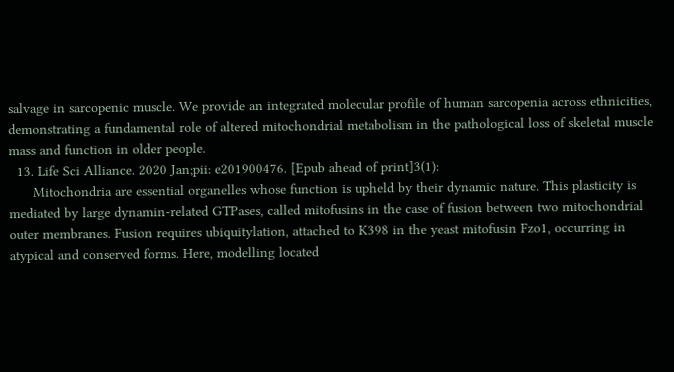salvage in sarcopenic muscle. We provide an integrated molecular profile of human sarcopenia across ethnicities, demonstrating a fundamental role of altered mitochondrial metabolism in the pathological loss of skeletal muscle mass and function in older people.
  13. Life Sci Alliance. 2020 Jan;pii: e201900476. [Epub ahead of print]3(1):
      Mitochondria are essential organelles whose function is upheld by their dynamic nature. This plasticity is mediated by large dynamin-related GTPases, called mitofusins in the case of fusion between two mitochondrial outer membranes. Fusion requires ubiquitylation, attached to K398 in the yeast mitofusin Fzo1, occurring in atypical and conserved forms. Here, modelling located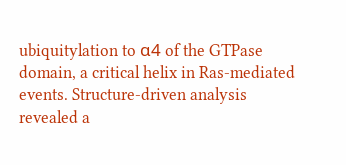ubiquitylation to α4 of the GTPase domain, a critical helix in Ras-mediated events. Structure-driven analysis revealed a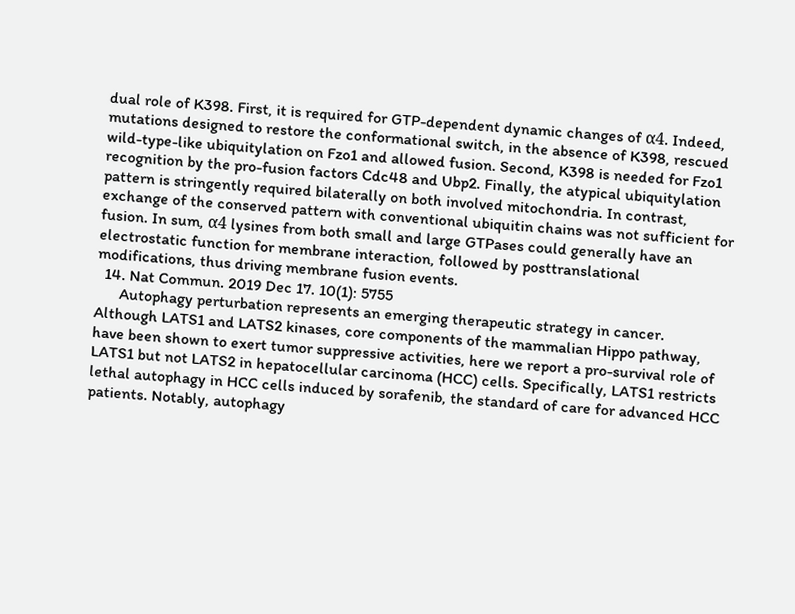dual role of K398. First, it is required for GTP-dependent dynamic changes of α4. Indeed, mutations designed to restore the conformational switch, in the absence of K398, rescued wild-type-like ubiquitylation on Fzo1 and allowed fusion. Second, K398 is needed for Fzo1 recognition by the pro-fusion factors Cdc48 and Ubp2. Finally, the atypical ubiquitylation pattern is stringently required bilaterally on both involved mitochondria. In contrast, exchange of the conserved pattern with conventional ubiquitin chains was not sufficient for fusion. In sum, α4 lysines from both small and large GTPases could generally have an electrostatic function for membrane interaction, followed by posttranslational modifications, thus driving membrane fusion events.
  14. Nat Commun. 2019 Dec 17. 10(1): 5755
      Autophagy perturbation represents an emerging therapeutic strategy in cancer. Although LATS1 and LATS2 kinases, core components of the mammalian Hippo pathway, have been shown to exert tumor suppressive activities, here we report a pro-survival role of LATS1 but not LATS2 in hepatocellular carcinoma (HCC) cells. Specifically, LATS1 restricts lethal autophagy in HCC cells induced by sorafenib, the standard of care for advanced HCC patients. Notably, autophagy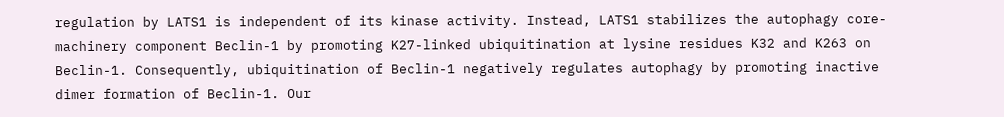regulation by LATS1 is independent of its kinase activity. Instead, LATS1 stabilizes the autophagy core-machinery component Beclin-1 by promoting K27-linked ubiquitination at lysine residues K32 and K263 on Beclin-1. Consequently, ubiquitination of Beclin-1 negatively regulates autophagy by promoting inactive dimer formation of Beclin-1. Our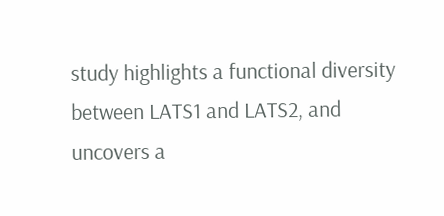study highlights a functional diversity between LATS1 and LATS2, and uncovers a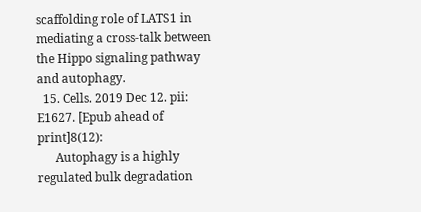scaffolding role of LATS1 in mediating a cross-talk between the Hippo signaling pathway and autophagy.
  15. Cells. 2019 Dec 12. pii: E1627. [Epub ahead of print]8(12):
      Autophagy is a highly regulated bulk degradation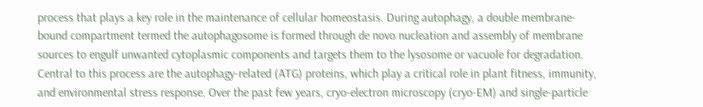process that plays a key role in the maintenance of cellular homeostasis. During autophagy, a double membrane-bound compartment termed the autophagosome is formed through de novo nucleation and assembly of membrane sources to engulf unwanted cytoplasmic components and targets them to the lysosome or vacuole for degradation. Central to this process are the autophagy-related (ATG) proteins, which play a critical role in plant fitness, immunity, and environmental stress response. Over the past few years, cryo-electron microscopy (cryo-EM) and single-particle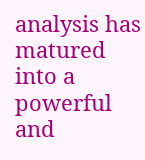analysis has matured into a powerful and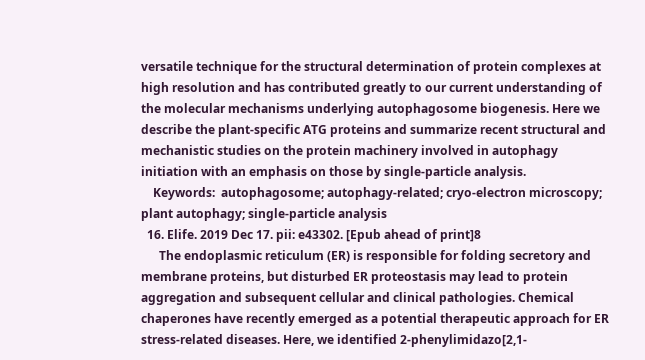versatile technique for the structural determination of protein complexes at high resolution and has contributed greatly to our current understanding of the molecular mechanisms underlying autophagosome biogenesis. Here we describe the plant-specific ATG proteins and summarize recent structural and mechanistic studies on the protein machinery involved in autophagy initiation with an emphasis on those by single-particle analysis.
    Keywords:  autophagosome; autophagy-related; cryo-electron microscopy; plant autophagy; single-particle analysis
  16. Elife. 2019 Dec 17. pii: e43302. [Epub ahead of print]8
      The endoplasmic reticulum (ER) is responsible for folding secretory and membrane proteins, but disturbed ER proteostasis may lead to protein aggregation and subsequent cellular and clinical pathologies. Chemical chaperones have recently emerged as a potential therapeutic approach for ER stress-related diseases. Here, we identified 2-phenylimidazo[2,1-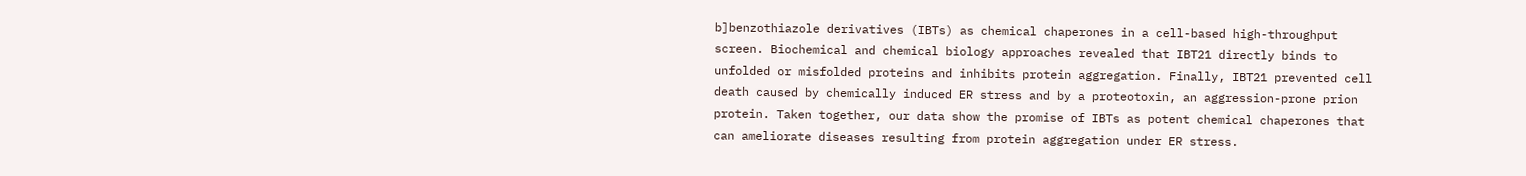b]benzothiazole derivatives (IBTs) as chemical chaperones in a cell-based high-throughput screen. Biochemical and chemical biology approaches revealed that IBT21 directly binds to unfolded or misfolded proteins and inhibits protein aggregation. Finally, IBT21 prevented cell death caused by chemically induced ER stress and by a proteotoxin, an aggression-prone prion protein. Taken together, our data show the promise of IBTs as potent chemical chaperones that can ameliorate diseases resulting from protein aggregation under ER stress.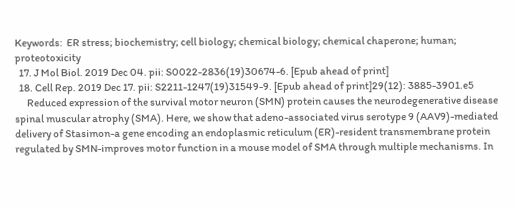Keywords:  ER stress; biochemistry; cell biology; chemical biology; chemical chaperone; human; proteotoxicity
  17. J Mol Biol. 2019 Dec 04. pii: S0022-2836(19)30674-6. [Epub ahead of print]
  18. Cell Rep. 2019 Dec 17. pii: S2211-1247(19)31549-9. [Epub ahead of print]29(12): 3885-3901.e5
      Reduced expression of the survival motor neuron (SMN) protein causes the neurodegenerative disease spinal muscular atrophy (SMA). Here, we show that adeno-associated virus serotype 9 (AAV9)-mediated delivery of Stasimon-a gene encoding an endoplasmic reticulum (ER)-resident transmembrane protein regulated by SMN-improves motor function in a mouse model of SMA through multiple mechanisms. In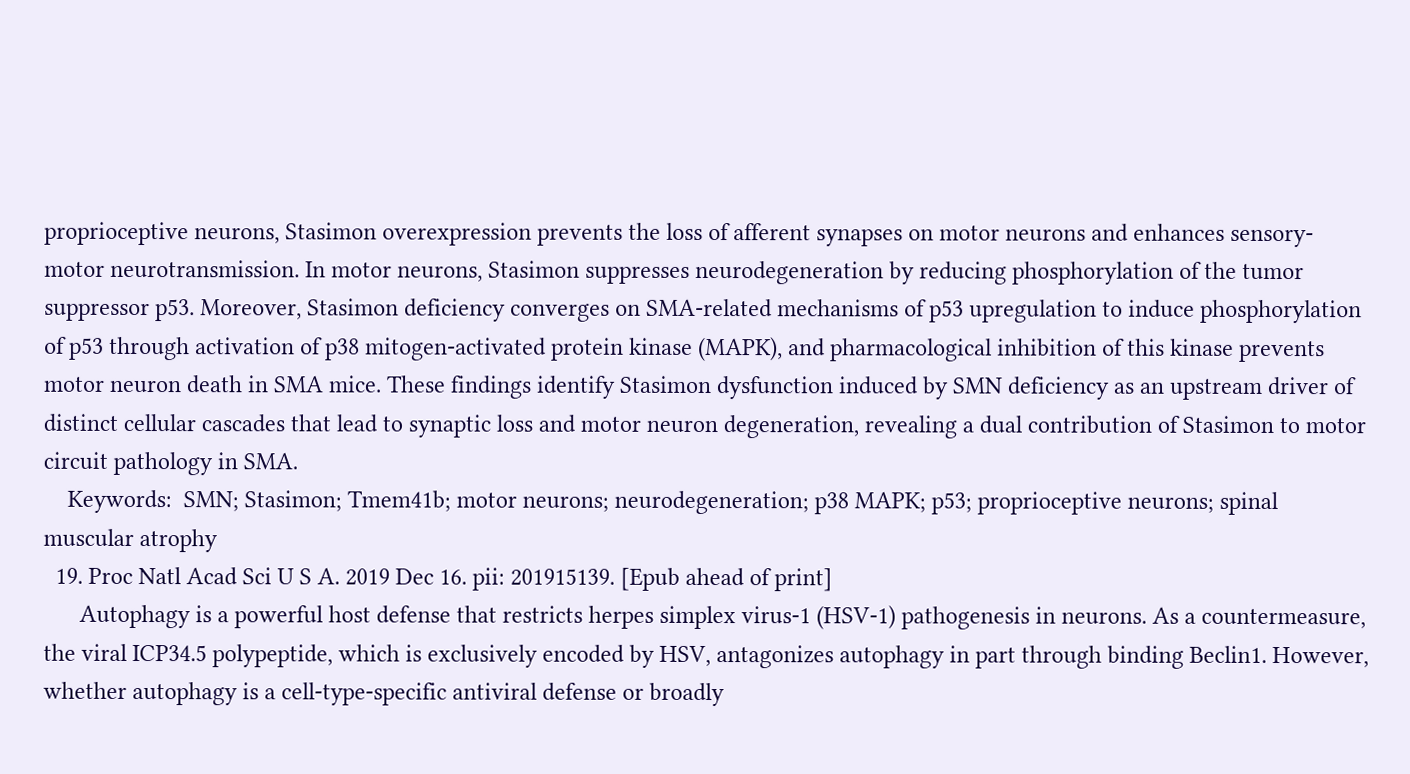proprioceptive neurons, Stasimon overexpression prevents the loss of afferent synapses on motor neurons and enhances sensory-motor neurotransmission. In motor neurons, Stasimon suppresses neurodegeneration by reducing phosphorylation of the tumor suppressor p53. Moreover, Stasimon deficiency converges on SMA-related mechanisms of p53 upregulation to induce phosphorylation of p53 through activation of p38 mitogen-activated protein kinase (MAPK), and pharmacological inhibition of this kinase prevents motor neuron death in SMA mice. These findings identify Stasimon dysfunction induced by SMN deficiency as an upstream driver of distinct cellular cascades that lead to synaptic loss and motor neuron degeneration, revealing a dual contribution of Stasimon to motor circuit pathology in SMA.
    Keywords:  SMN; Stasimon; Tmem41b; motor neurons; neurodegeneration; p38 MAPK; p53; proprioceptive neurons; spinal muscular atrophy
  19. Proc Natl Acad Sci U S A. 2019 Dec 16. pii: 201915139. [Epub ahead of print]
      Autophagy is a powerful host defense that restricts herpes simplex virus-1 (HSV-1) pathogenesis in neurons. As a countermeasure, the viral ICP34.5 polypeptide, which is exclusively encoded by HSV, antagonizes autophagy in part through binding Beclin1. However, whether autophagy is a cell-type-specific antiviral defense or broadly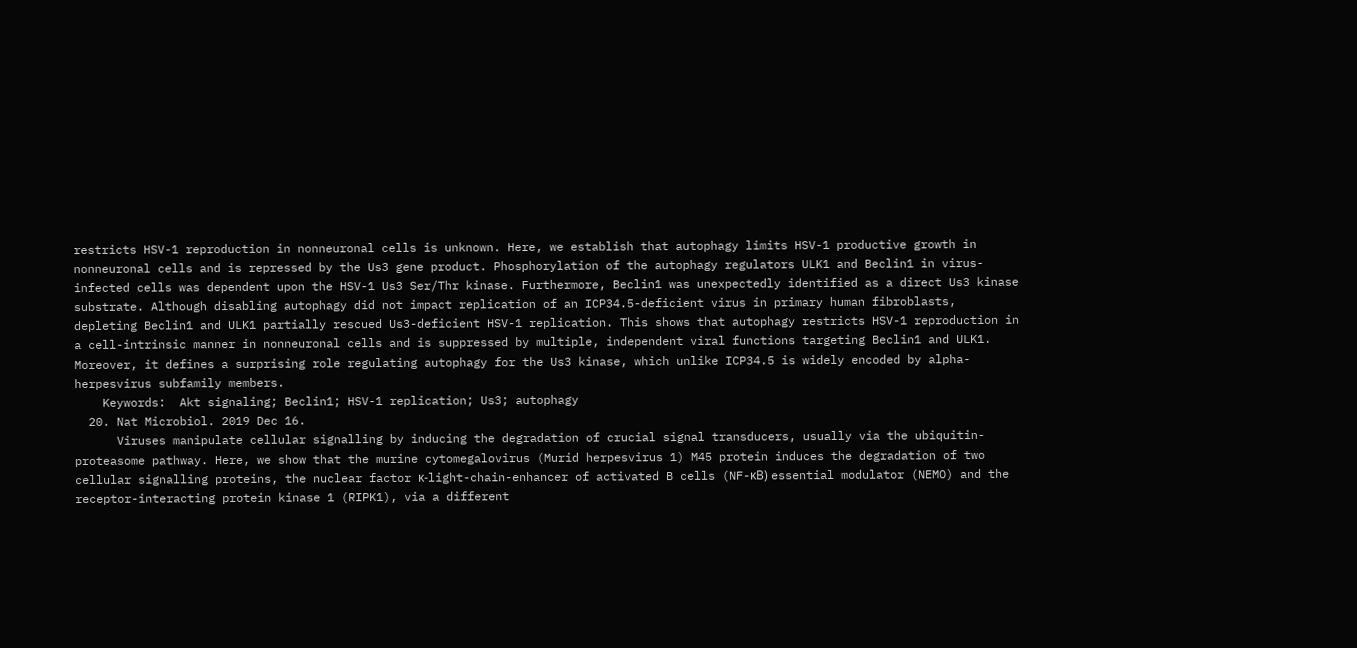restricts HSV-1 reproduction in nonneuronal cells is unknown. Here, we establish that autophagy limits HSV-1 productive growth in nonneuronal cells and is repressed by the Us3 gene product. Phosphorylation of the autophagy regulators ULK1 and Beclin1 in virus-infected cells was dependent upon the HSV-1 Us3 Ser/Thr kinase. Furthermore, Beclin1 was unexpectedly identified as a direct Us3 kinase substrate. Although disabling autophagy did not impact replication of an ICP34.5-deficient virus in primary human fibroblasts, depleting Beclin1 and ULK1 partially rescued Us3-deficient HSV-1 replication. This shows that autophagy restricts HSV-1 reproduction in a cell-intrinsic manner in nonneuronal cells and is suppressed by multiple, independent viral functions targeting Beclin1 and ULK1. Moreover, it defines a surprising role regulating autophagy for the Us3 kinase, which unlike ICP34.5 is widely encoded by alpha-herpesvirus subfamily members.
    Keywords:  Akt signaling; Beclin1; HSV-1 replication; Us3; autophagy
  20. Nat Microbiol. 2019 Dec 16.
      Viruses manipulate cellular signalling by inducing the degradation of crucial signal transducers, usually via the ubiquitin-proteasome pathway. Here, we show that the murine cytomegalovirus (Murid herpesvirus 1) M45 protein induces the degradation of two cellular signalling proteins, the nuclear factor κ-light-chain-enhancer of activated B cells (NF-κB) essential modulator (NEMO) and the receptor-interacting protein kinase 1 (RIPK1), via a different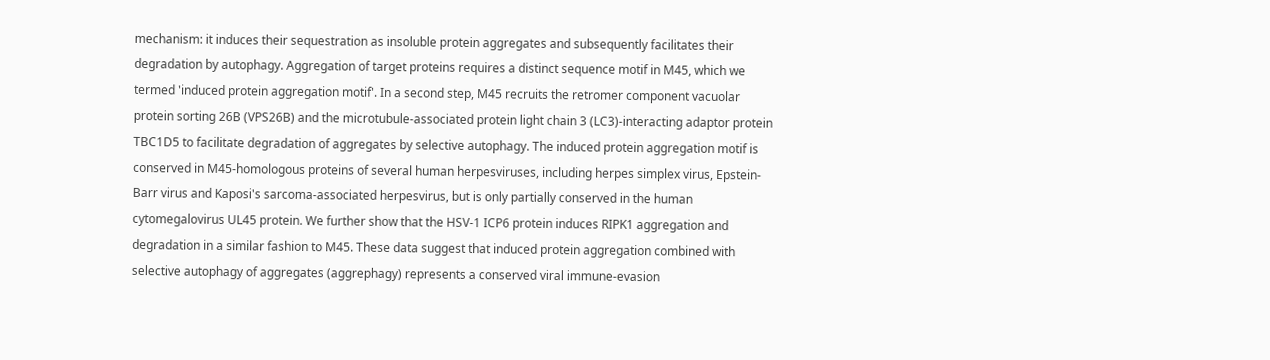mechanism: it induces their sequestration as insoluble protein aggregates and subsequently facilitates their degradation by autophagy. Aggregation of target proteins requires a distinct sequence motif in M45, which we termed 'induced protein aggregation motif'. In a second step, M45 recruits the retromer component vacuolar protein sorting 26B (VPS26B) and the microtubule-associated protein light chain 3 (LC3)-interacting adaptor protein TBC1D5 to facilitate degradation of aggregates by selective autophagy. The induced protein aggregation motif is conserved in M45-homologous proteins of several human herpesviruses, including herpes simplex virus, Epstein-Barr virus and Kaposi's sarcoma-associated herpesvirus, but is only partially conserved in the human cytomegalovirus UL45 protein. We further show that the HSV-1 ICP6 protein induces RIPK1 aggregation and degradation in a similar fashion to M45. These data suggest that induced protein aggregation combined with selective autophagy of aggregates (aggrephagy) represents a conserved viral immune-evasion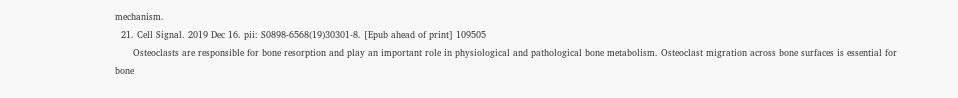mechanism.
  21. Cell Signal. 2019 Dec 16. pii: S0898-6568(19)30301-8. [Epub ahead of print] 109505
      Osteoclasts are responsible for bone resorption and play an important role in physiological and pathological bone metabolism. Osteoclast migration across bone surfaces is essential for bone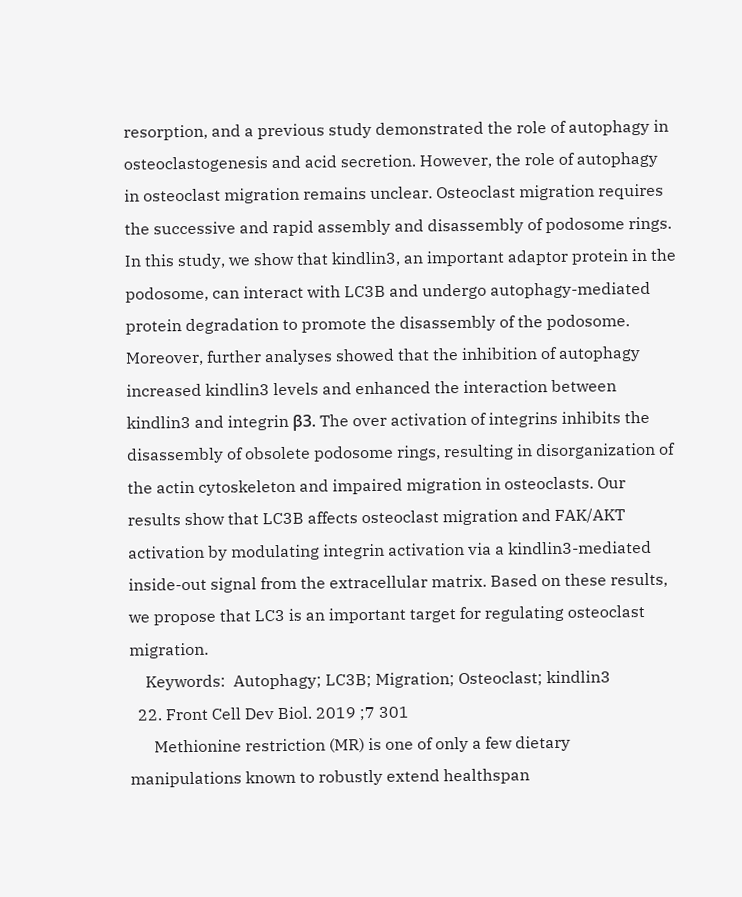resorption, and a previous study demonstrated the role of autophagy in osteoclastogenesis and acid secretion. However, the role of autophagy in osteoclast migration remains unclear. Osteoclast migration requires the successive and rapid assembly and disassembly of podosome rings. In this study, we show that kindlin3, an important adaptor protein in the podosome, can interact with LC3B and undergo autophagy-mediated protein degradation to promote the disassembly of the podosome. Moreover, further analyses showed that the inhibition of autophagy increased kindlin3 levels and enhanced the interaction between kindlin3 and integrin β3. The over activation of integrins inhibits the disassembly of obsolete podosome rings, resulting in disorganization of the actin cytoskeleton and impaired migration in osteoclasts. Our results show that LC3B affects osteoclast migration and FAK/AKT activation by modulating integrin activation via a kindlin3-mediated inside-out signal from the extracellular matrix. Based on these results, we propose that LC3 is an important target for regulating osteoclast migration.
    Keywords:  Autophagy; LC3B; Migration; Osteoclast; kindlin3
  22. Front Cell Dev Biol. 2019 ;7 301
      Methionine restriction (MR) is one of only a few dietary manipulations known to robustly extend healthspan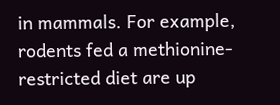in mammals. For example, rodents fed a methionine-restricted diet are up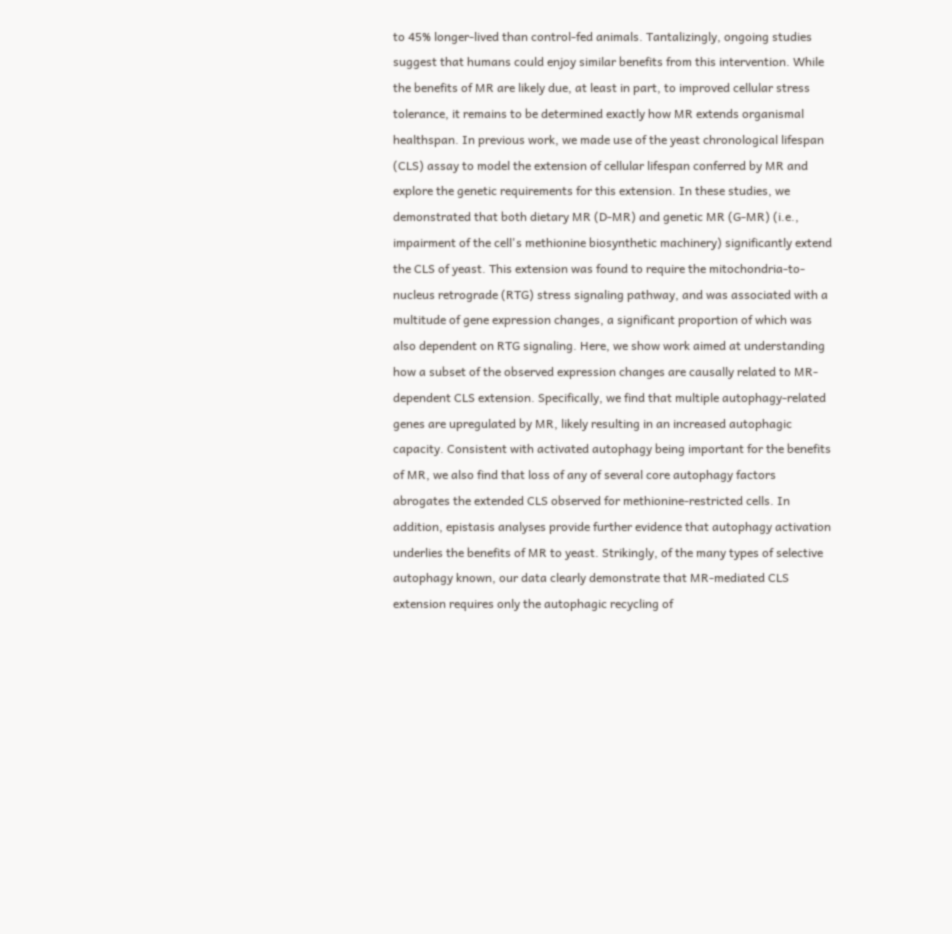to 45% longer-lived than control-fed animals. Tantalizingly, ongoing studies suggest that humans could enjoy similar benefits from this intervention. While the benefits of MR are likely due, at least in part, to improved cellular stress tolerance, it remains to be determined exactly how MR extends organismal healthspan. In previous work, we made use of the yeast chronological lifespan (CLS) assay to model the extension of cellular lifespan conferred by MR and explore the genetic requirements for this extension. In these studies, we demonstrated that both dietary MR (D-MR) and genetic MR (G-MR) (i.e., impairment of the cell's methionine biosynthetic machinery) significantly extend the CLS of yeast. This extension was found to require the mitochondria-to-nucleus retrograde (RTG) stress signaling pathway, and was associated with a multitude of gene expression changes, a significant proportion of which was also dependent on RTG signaling. Here, we show work aimed at understanding how a subset of the observed expression changes are causally related to MR-dependent CLS extension. Specifically, we find that multiple autophagy-related genes are upregulated by MR, likely resulting in an increased autophagic capacity. Consistent with activated autophagy being important for the benefits of MR, we also find that loss of any of several core autophagy factors abrogates the extended CLS observed for methionine-restricted cells. In addition, epistasis analyses provide further evidence that autophagy activation underlies the benefits of MR to yeast. Strikingly, of the many types of selective autophagy known, our data clearly demonstrate that MR-mediated CLS extension requires only the autophagic recycling of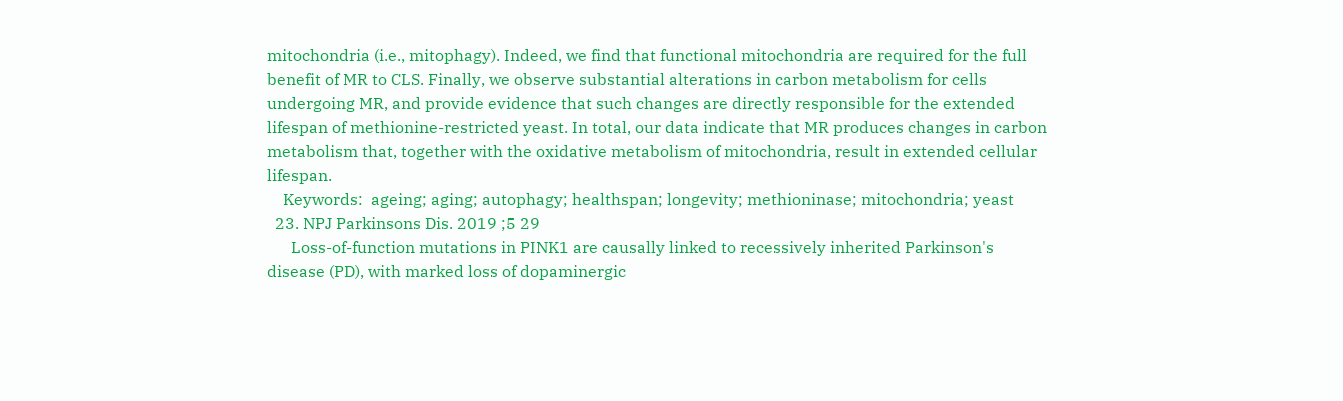mitochondria (i.e., mitophagy). Indeed, we find that functional mitochondria are required for the full benefit of MR to CLS. Finally, we observe substantial alterations in carbon metabolism for cells undergoing MR, and provide evidence that such changes are directly responsible for the extended lifespan of methionine-restricted yeast. In total, our data indicate that MR produces changes in carbon metabolism that, together with the oxidative metabolism of mitochondria, result in extended cellular lifespan.
    Keywords:  ageing; aging; autophagy; healthspan; longevity; methioninase; mitochondria; yeast
  23. NPJ Parkinsons Dis. 2019 ;5 29
      Loss-of-function mutations in PINK1 are causally linked to recessively inherited Parkinson's disease (PD), with marked loss of dopaminergic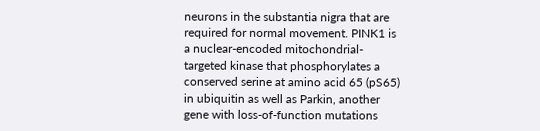neurons in the substantia nigra that are required for normal movement. PINK1 is a nuclear-encoded mitochondrial-targeted kinase that phosphorylates a conserved serine at amino acid 65 (pS65) in ubiquitin as well as Parkin, another gene with loss-of-function mutations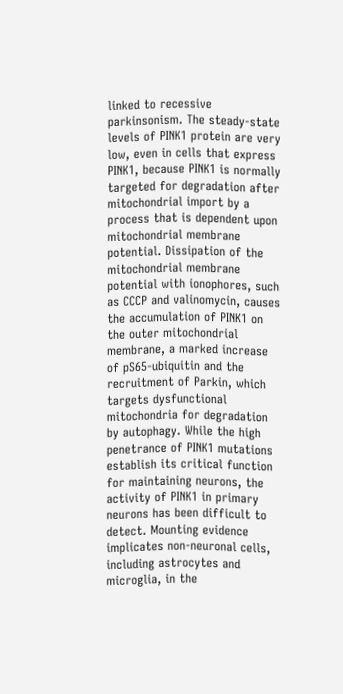linked to recessive parkinsonism. The steady-state levels of PINK1 protein are very low, even in cells that express PINK1, because PINK1 is normally targeted for degradation after mitochondrial import by a process that is dependent upon mitochondrial membrane potential. Dissipation of the mitochondrial membrane potential with ionophores, such as CCCP and valinomycin, causes the accumulation of PINK1 on the outer mitochondrial membrane, a marked increase of pS65-ubiquitin and the recruitment of Parkin, which targets dysfunctional mitochondria for degradation by autophagy. While the high penetrance of PINK1 mutations establish its critical function for maintaining neurons, the activity of PINK1 in primary neurons has been difficult to detect. Mounting evidence implicates non-neuronal cells, including astrocytes and microglia, in the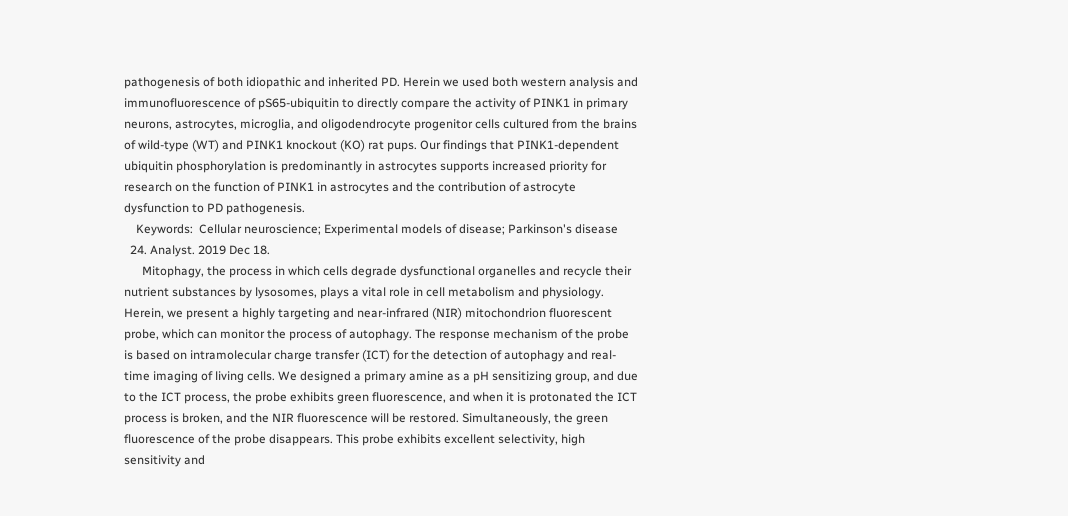pathogenesis of both idiopathic and inherited PD. Herein we used both western analysis and immunofluorescence of pS65-ubiquitin to directly compare the activity of PINK1 in primary neurons, astrocytes, microglia, and oligodendrocyte progenitor cells cultured from the brains of wild-type (WT) and PINK1 knockout (KO) rat pups. Our findings that PINK1-dependent ubiquitin phosphorylation is predominantly in astrocytes supports increased priority for research on the function of PINK1 in astrocytes and the contribution of astrocyte dysfunction to PD pathogenesis.
    Keywords:  Cellular neuroscience; Experimental models of disease; Parkinson's disease
  24. Analyst. 2019 Dec 18.
      Mitophagy, the process in which cells degrade dysfunctional organelles and recycle their nutrient substances by lysosomes, plays a vital role in cell metabolism and physiology. Herein, we present a highly targeting and near-infrared (NIR) mitochondrion fluorescent probe, which can monitor the process of autophagy. The response mechanism of the probe is based on intramolecular charge transfer (ICT) for the detection of autophagy and real-time imaging of living cells. We designed a primary amine as a pH sensitizing group, and due to the ICT process, the probe exhibits green fluorescence, and when it is protonated the ICT process is broken, and the NIR fluorescence will be restored. Simultaneously, the green fluorescence of the probe disappears. This probe exhibits excellent selectivity, high sensitivity and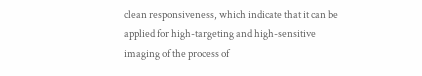clean responsiveness, which indicate that it can be applied for high-targeting and high-sensitive imaging of the process of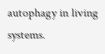autophagy in living systems.